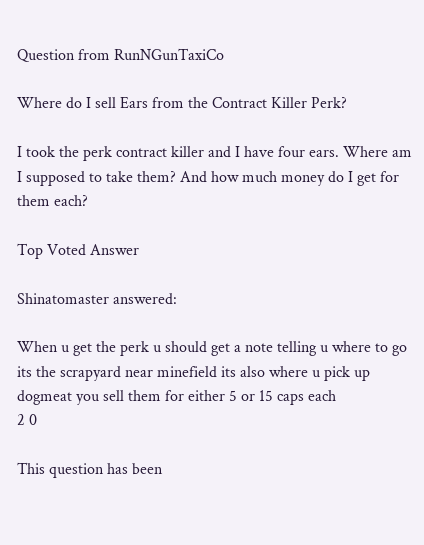Question from RunNGunTaxiCo

Where do I sell Ears from the Contract Killer Perk?

I took the perk contract killer and I have four ears. Where am I supposed to take them? And how much money do I get for them each?

Top Voted Answer

Shinatomaster answered:

When u get the perk u should get a note telling u where to go its the scrapyard near minefield its also where u pick up dogmeat you sell them for either 5 or 15 caps each
2 0

This question has been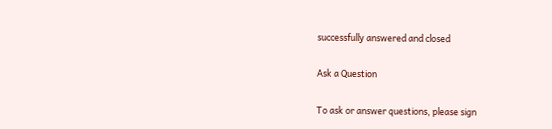successfully answered and closed

Ask a Question

To ask or answer questions, please sign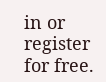in or register for free.